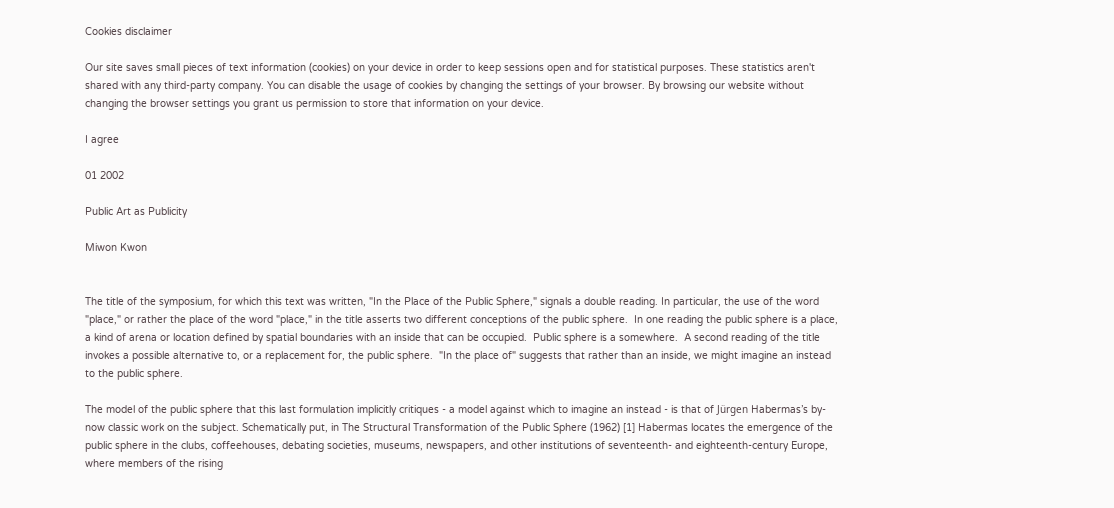Cookies disclaimer

Our site saves small pieces of text information (cookies) on your device in order to keep sessions open and for statistical purposes. These statistics aren't shared with any third-party company. You can disable the usage of cookies by changing the settings of your browser. By browsing our website without changing the browser settings you grant us permission to store that information on your device.

I agree

01 2002

Public Art as Publicity

Miwon Kwon


The title of the symposium, for which this text was written, "In the Place of the Public Sphere," signals a double reading. In particular, the use of the word "place," or rather the place of the word "place," in the title asserts two different conceptions of the public sphere.  In one reading the public sphere is a place, a kind of arena or location defined by spatial boundaries with an inside that can be occupied.  Public sphere is a somewhere.  A second reading of the title invokes a possible alternative to, or a replacement for, the public sphere.  "In the place of" suggests that rather than an inside, we might imagine an instead to the public sphere.

The model of the public sphere that this last formulation implicitly critiques - a model against which to imagine an instead - is that of Jürgen Habermas’s by-now classic work on the subject. Schematically put, in The Structural Transformation of the Public Sphere (1962) [1] Habermas locates the emergence of the public sphere in the clubs, coffeehouses, debating societies, museums, newspapers, and other institutions of seventeenth- and eighteenth-century Europe, where members of the rising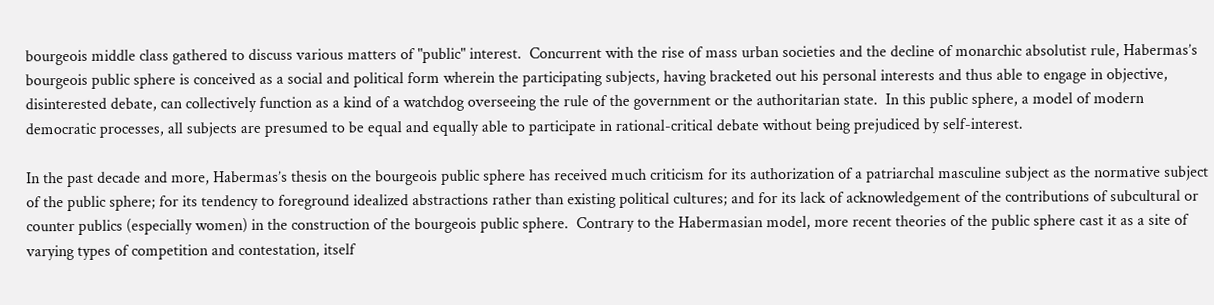bourgeois middle class gathered to discuss various matters of "public" interest.  Concurrent with the rise of mass urban societies and the decline of monarchic absolutist rule, Habermas’s bourgeois public sphere is conceived as a social and political form wherein the participating subjects, having bracketed out his personal interests and thus able to engage in objective, disinterested debate, can collectively function as a kind of a watchdog overseeing the rule of the government or the authoritarian state.  In this public sphere, a model of modern democratic processes, all subjects are presumed to be equal and equally able to participate in rational-critical debate without being prejudiced by self-interest.

In the past decade and more, Habermas’s thesis on the bourgeois public sphere has received much criticism for its authorization of a patriarchal masculine subject as the normative subject of the public sphere; for its tendency to foreground idealized abstractions rather than existing political cultures; and for its lack of acknowledgement of the contributions of subcultural or counter publics (especially women) in the construction of the bourgeois public sphere.  Contrary to the Habermasian model, more recent theories of the public sphere cast it as a site of varying types of competition and contestation, itself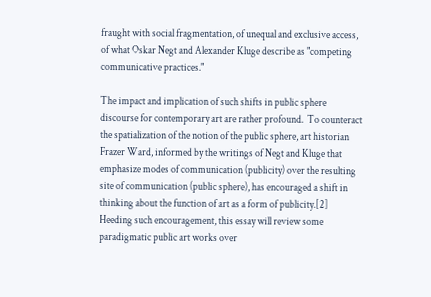fraught with social fragmentation, of unequal and exclusive access, of what Oskar Negt and Alexander Kluge describe as "competing communicative practices."

The impact and implication of such shifts in public sphere discourse for contemporary art are rather profound.  To counteract the spatialization of the notion of the public sphere, art historian Frazer Ward, informed by the writings of Negt and Kluge that emphasize modes of communication (publicity) over the resulting site of communication (public sphere), has encouraged a shift in thinking about the function of art as a form of publicity.[2]  Heeding such encouragement, this essay will review some paradigmatic public art works over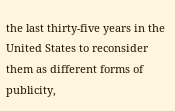the last thirty-five years in the United States to reconsider them as different forms of publicity,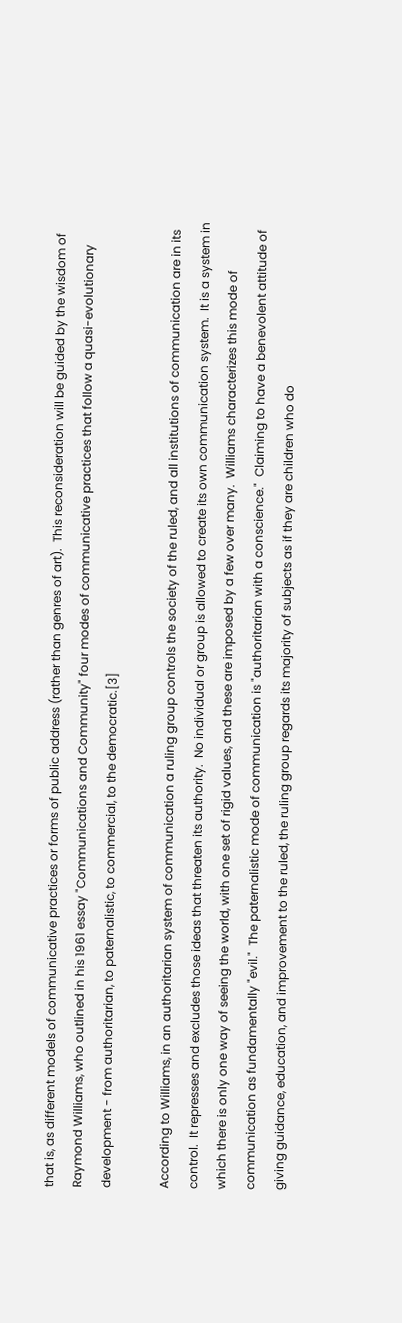that is, as different models of communicative practices or forms of public address (rather than genres of art).  This reconsideration will be guided by the wisdom of Raymond Williams, who outlined in his 1961 essay "Communications and Community" four modes of communicative practices that follow a quasi-evolutionary development - from authoritarian, to paternalistic, to commercial, to the democratic.[3]

According to Williams, in an authoritarian system of communication a ruling group controls the society of the ruled, and all institutions of communication are in its control.  It represses and excludes those ideas that threaten its authority.  No individual or group is allowed to create its own communication system.  It is a system in which there is only one way of seeing the world, with one set of rigid values, and these are imposed by a few over many.  Williams characterizes this mode of communication as fundamentally "evil."  The paternalistic mode of communication is "authoritarian with a conscience."  Claiming to have a benevolent attitude of giving guidance, education, and improvement to the ruled, the ruling group regards its majority of subjects as if they are children who do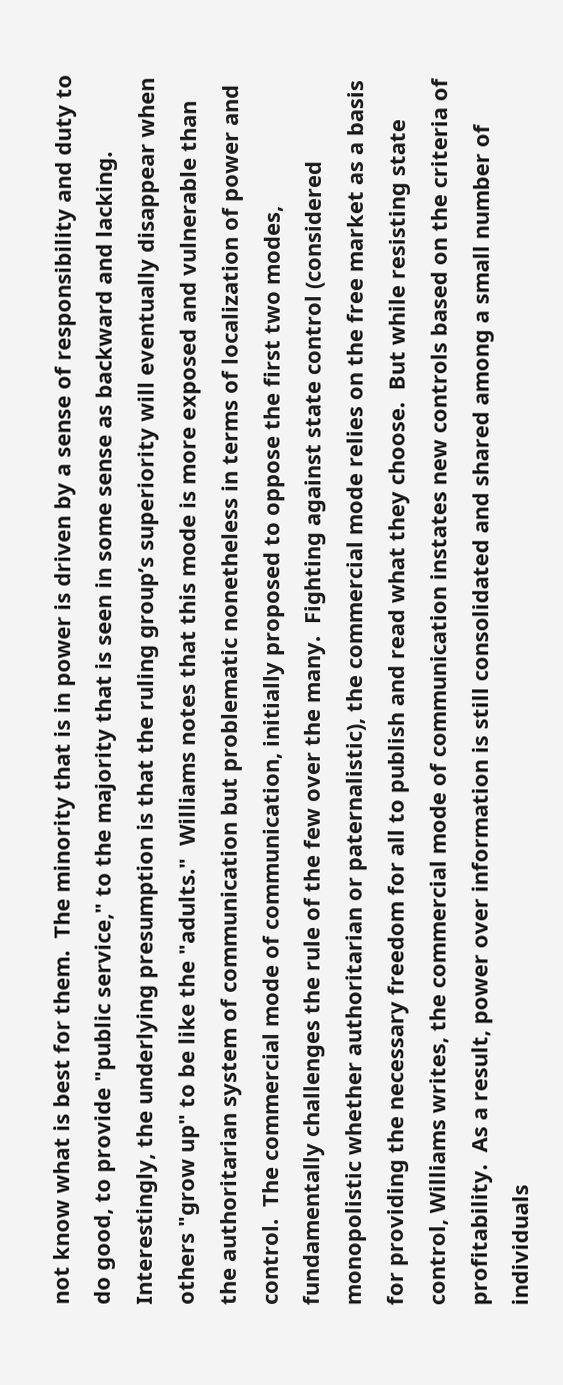not know what is best for them.  The minority that is in power is driven by a sense of responsibility and duty to do good, to provide "public service," to the majority that is seen in some sense as backward and lacking.  Interestingly, the underlying presumption is that the ruling group’s superiority will eventually disappear when others "grow up" to be like the "adults."  Williams notes that this mode is more exposed and vulnerable than the authoritarian system of communication but problematic nonetheless in terms of localization of power and control.  The commercial mode of communication, initially proposed to oppose the first two modes, fundamentally challenges the rule of the few over the many.  Fighting against state control (considered monopolistic whether authoritarian or paternalistic), the commercial mode relies on the free market as a basis for providing the necessary freedom for all to publish and read what they choose.  But while resisting state control, Williams writes, the commercial mode of communication instates new controls based on the criteria of profitability.  As a result, power over information is still consolidated and shared among a small number of individuals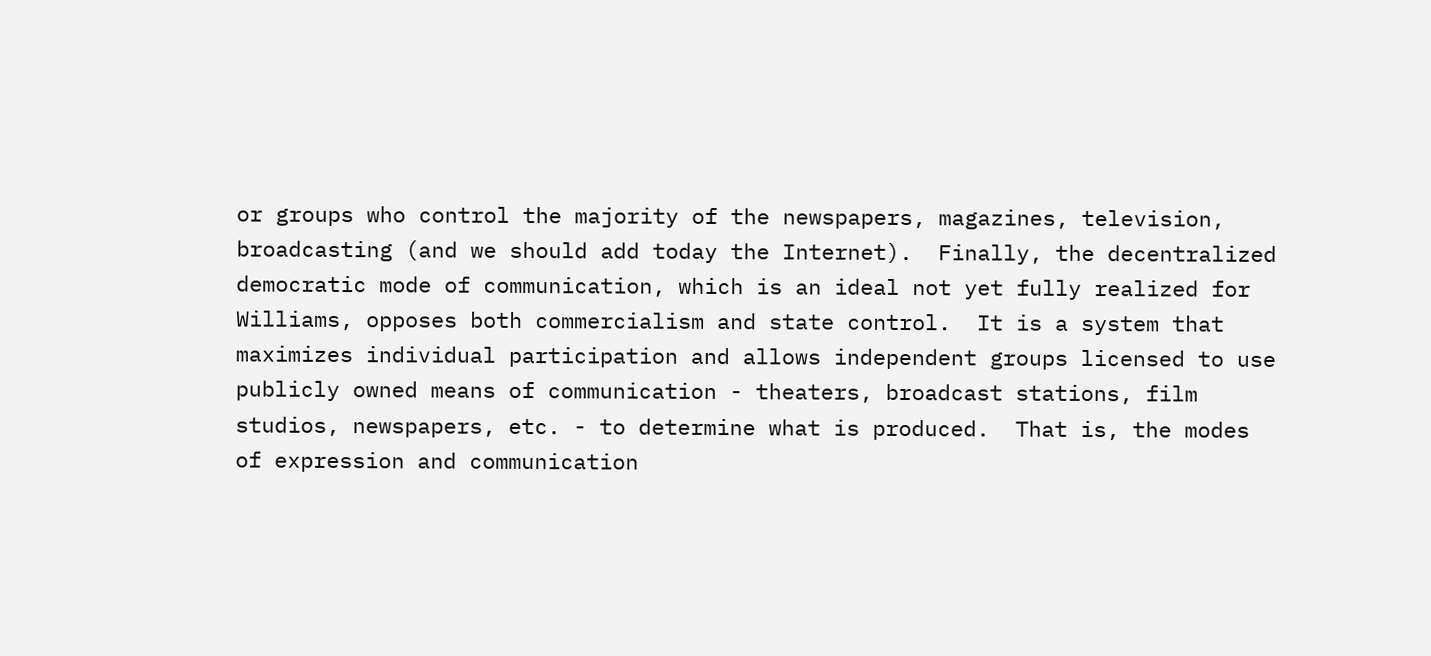or groups who control the majority of the newspapers, magazines, television, broadcasting (and we should add today the Internet).  Finally, the decentralized democratic mode of communication, which is an ideal not yet fully realized for Williams, opposes both commercialism and state control.  It is a system that maximizes individual participation and allows independent groups licensed to use publicly owned means of communication - theaters, broadcast stations, film studios, newspapers, etc. - to determine what is produced.  That is, the modes of expression and communication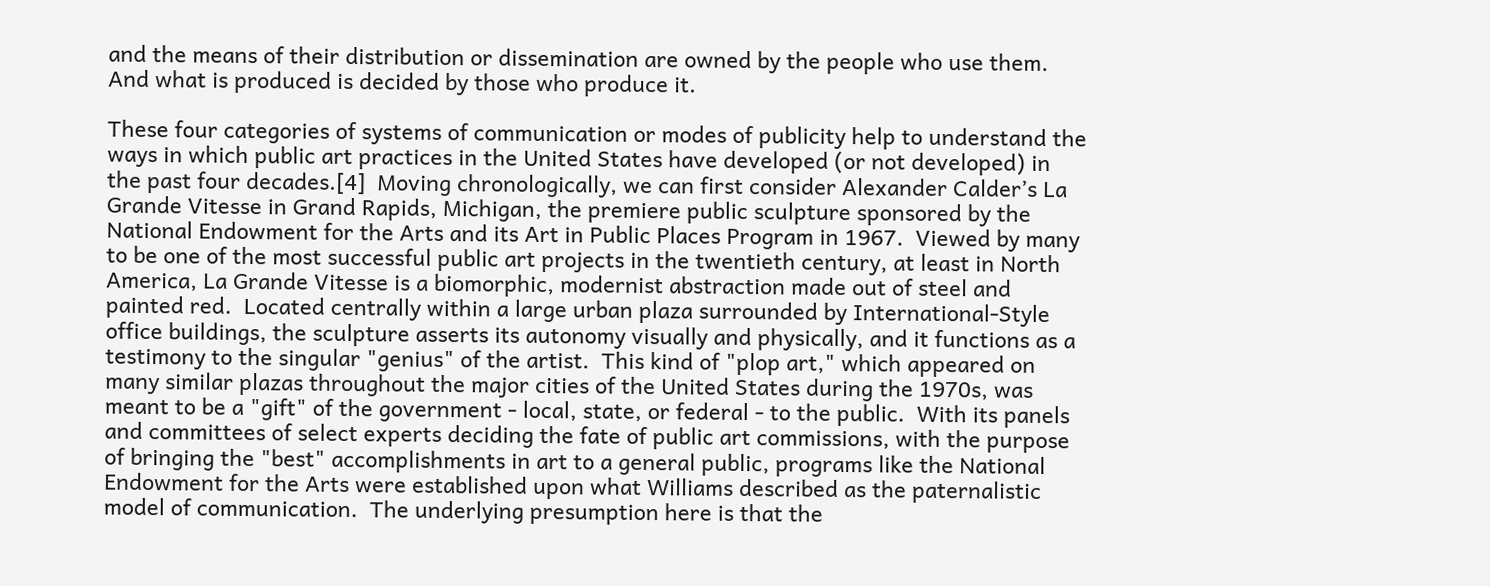and the means of their distribution or dissemination are owned by the people who use them.  And what is produced is decided by those who produce it.

These four categories of systems of communication or modes of publicity help to understand the ways in which public art practices in the United States have developed (or not developed) in the past four decades.[4]  Moving chronologically, we can first consider Alexander Calder’s La Grande Vitesse in Grand Rapids, Michigan, the premiere public sculpture sponsored by the National Endowment for the Arts and its Art in Public Places Program in 1967.  Viewed by many to be one of the most successful public art projects in the twentieth century, at least in North America, La Grande Vitesse is a biomorphic, modernist abstraction made out of steel and painted red.  Located centrally within a large urban plaza surrounded by International-Style office buildings, the sculpture asserts its autonomy visually and physically, and it functions as a testimony to the singular "genius" of the artist.  This kind of "plop art," which appeared on many similar plazas throughout the major cities of the United States during the 1970s, was meant to be a "gift" of the government - local, state, or federal - to the public.  With its panels and committees of select experts deciding the fate of public art commissions, with the purpose of bringing the "best" accomplishments in art to a general public, programs like the National Endowment for the Arts were established upon what Williams described as the paternalistic model of communication.  The underlying presumption here is that the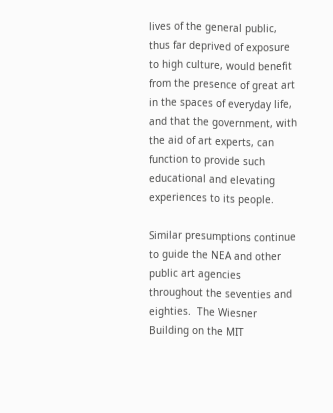lives of the general public, thus far deprived of exposure to high culture, would benefit from the presence of great art in the spaces of everyday life, and that the government, with the aid of art experts, can function to provide such educational and elevating experiences to its people.

Similar presumptions continue to guide the NEA and other public art agencies throughout the seventies and eighties.  The Wiesner Building on the MIT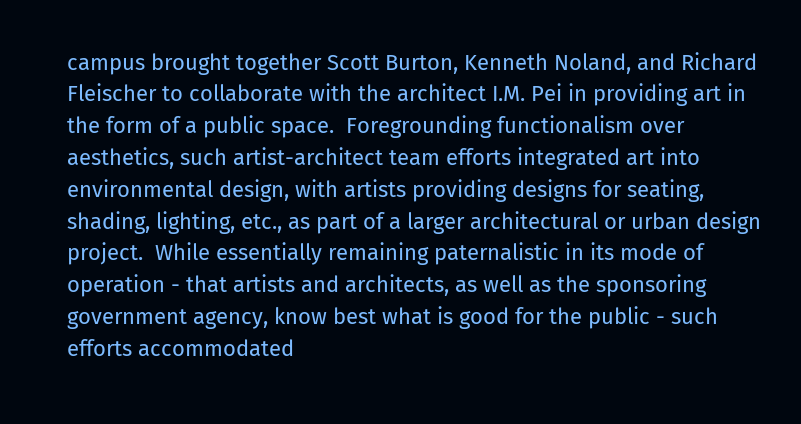campus brought together Scott Burton, Kenneth Noland, and Richard Fleischer to collaborate with the architect I.M. Pei in providing art in the form of a public space.  Foregrounding functionalism over aesthetics, such artist-architect team efforts integrated art into environmental design, with artists providing designs for seating, shading, lighting, etc., as part of a larger architectural or urban design project.  While essentially remaining paternalistic in its mode of operation - that artists and architects, as well as the sponsoring government agency, know best what is good for the public - such efforts accommodated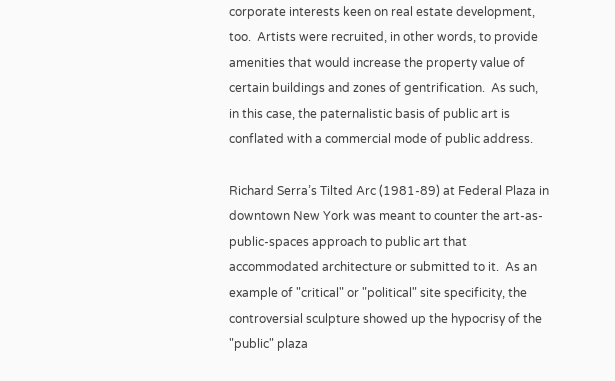corporate interests keen on real estate development, too.  Artists were recruited, in other words, to provide amenities that would increase the property value of certain buildings and zones of gentrification.  As such, in this case, the paternalistic basis of public art is conflated with a commercial mode of public address.

Richard Serra’s Tilted Arc (1981-89) at Federal Plaza in downtown New York was meant to counter the art-as-public-spaces approach to public art that accommodated architecture or submitted to it.  As an example of "critical" or "political" site specificity, the controversial sculpture showed up the hypocrisy of the "public" plaza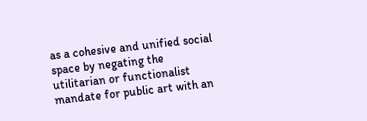as a cohesive and unified social space by negating the utilitarian or functionalist mandate for public art with an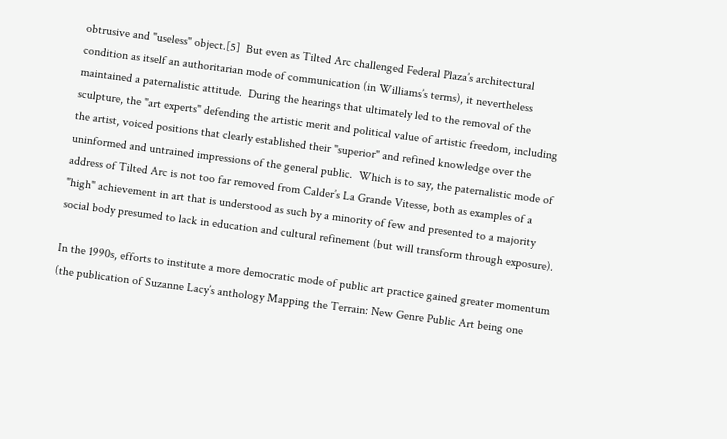obtrusive and "useless" object.[5]  But even as Tilted Arc challenged Federal Plaza’s architectural condition as itself an authoritarian mode of communication (in Williams’s terms), it nevertheless maintained a paternalistic attitude.  During the hearings that ultimately led to the removal of the sculpture, the "art experts" defending the artistic merit and political value of artistic freedom, including the artist, voiced positions that clearly established their "superior" and refined knowledge over the uninformed and untrained impressions of the general public.  Which is to say, the paternalistic mode of address of Tilted Arc is not too far removed from Calder’s La Grande Vitesse, both as examples of a "high" achievement in art that is understood as such by a minority of few and presented to a majority social body presumed to lack in education and cultural refinement (but will transform through exposure).

In the 1990s, efforts to institute a more democratic mode of public art practice gained greater momentum (the publication of Suzanne Lacy’s anthology Mapping the Terrain: New Genre Public Art being one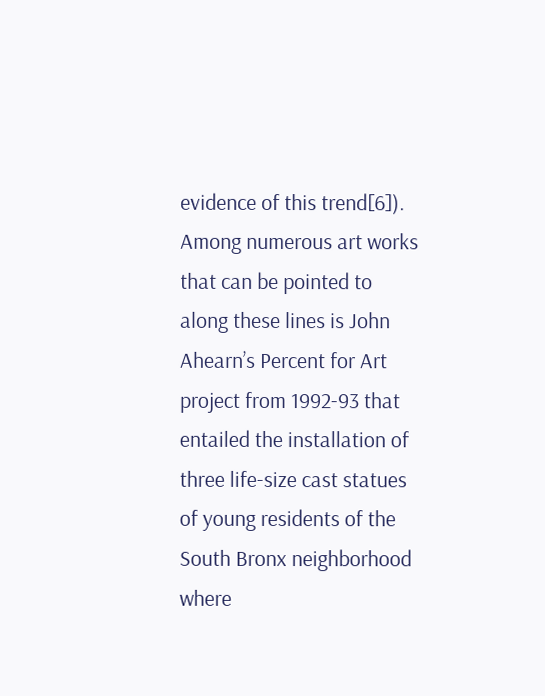evidence of this trend[6]).  Among numerous art works that can be pointed to along these lines is John Ahearn’s Percent for Art project from 1992-93 that entailed the installation of three life-size cast statues of young residents of the South Bronx neighborhood where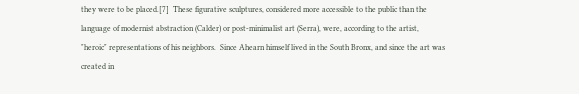they were to be placed.[7]  These figurative sculptures, considered more accessible to the public than the language of modernist abstraction (Calder) or post-minimalist art (Serra), were, according to the artist, "heroic" representations of his neighbors.  Since Ahearn himself lived in the South Bronx, and since the art was created in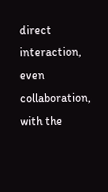direct interaction, even collaboration, with the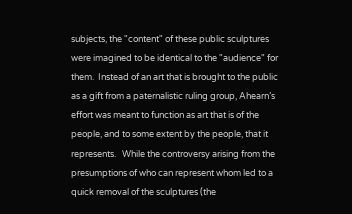subjects, the "content" of these public sculptures were imagined to be identical to the "audience" for them.  Instead of an art that is brought to the public as a gift from a paternalistic ruling group, Ahearn’s effort was meant to function as art that is of the people, and to some extent by the people, that it represents.   While the controversy arising from the presumptions of who can represent whom led to a quick removal of the sculptures (the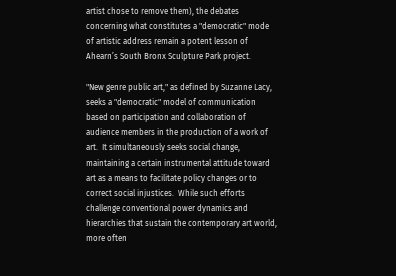artist chose to remove them), the debates concerning what constitutes a "democratic" mode of artistic address remain a potent lesson of Ahearn’s South Bronx Sculpture Park project.

"New genre public art," as defined by Suzanne Lacy, seeks a "democratic" model of communication based on participation and collaboration of audience members in the production of a work of art.  It simultaneously seeks social change, maintaining a certain instrumental attitude toward art as a means to facilitate policy changes or to correct social injustices.  While such efforts challenge conventional power dynamics and hierarchies that sustain the contemporary art world, more often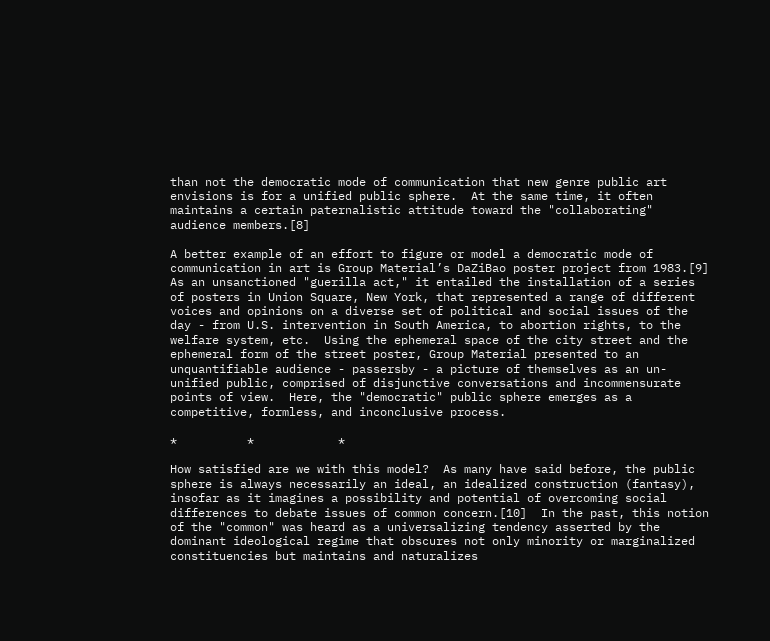than not the democratic mode of communication that new genre public art envisions is for a unified public sphere.  At the same time, it often maintains a certain paternalistic attitude toward the "collaborating" audience members.[8]

A better example of an effort to figure or model a democratic mode of communication in art is Group Material’s DaZiBao poster project from 1983.[9]  As an unsanctioned "guerilla act," it entailed the installation of a series of posters in Union Square, New York, that represented a range of different voices and opinions on a diverse set of political and social issues of the day - from U.S. intervention in South America, to abortion rights, to the welfare system, etc.  Using the ephemeral space of the city street and the ephemeral form of the street poster, Group Material presented to an unquantifiable audience - passersby - a picture of themselves as an un-unified public, comprised of disjunctive conversations and incommensurate points of view.  Here, the "democratic" public sphere emerges as a competitive, formless, and inconclusive process.

*          *            *

How satisfied are we with this model?  As many have said before, the public sphere is always necessarily an ideal, an idealized construction (fantasy), insofar as it imagines a possibility and potential of overcoming social differences to debate issues of common concern.[10]  In the past, this notion of the "common" was heard as a universalizing tendency asserted by the dominant ideological regime that obscures not only minority or marginalized constituencies but maintains and naturalizes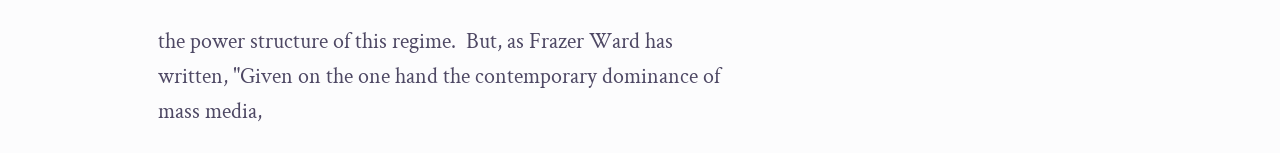the power structure of this regime.  But, as Frazer Ward has written, "Given on the one hand the contemporary dominance of mass media,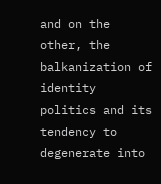and on the other, the balkanization of identity politics and its tendency to degenerate into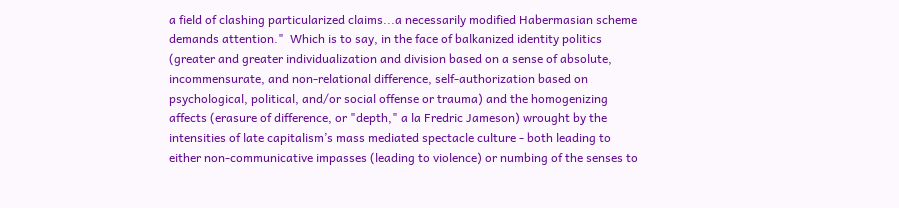a field of clashing particularized claims...a necessarily modified Habermasian scheme demands attention."  Which is to say, in the face of balkanized identity politics (greater and greater individualization and division based on a sense of absolute, incommensurate, and non-relational difference, self-authorization based on psychological, political, and/or social offense or trauma) and the homogenizing affects (erasure of difference, or "depth," a la Fredric Jameson) wrought by the intensities of late capitalism’s mass mediated spectacle culture - both leading to either non-communicative impasses (leading to violence) or numbing of the senses to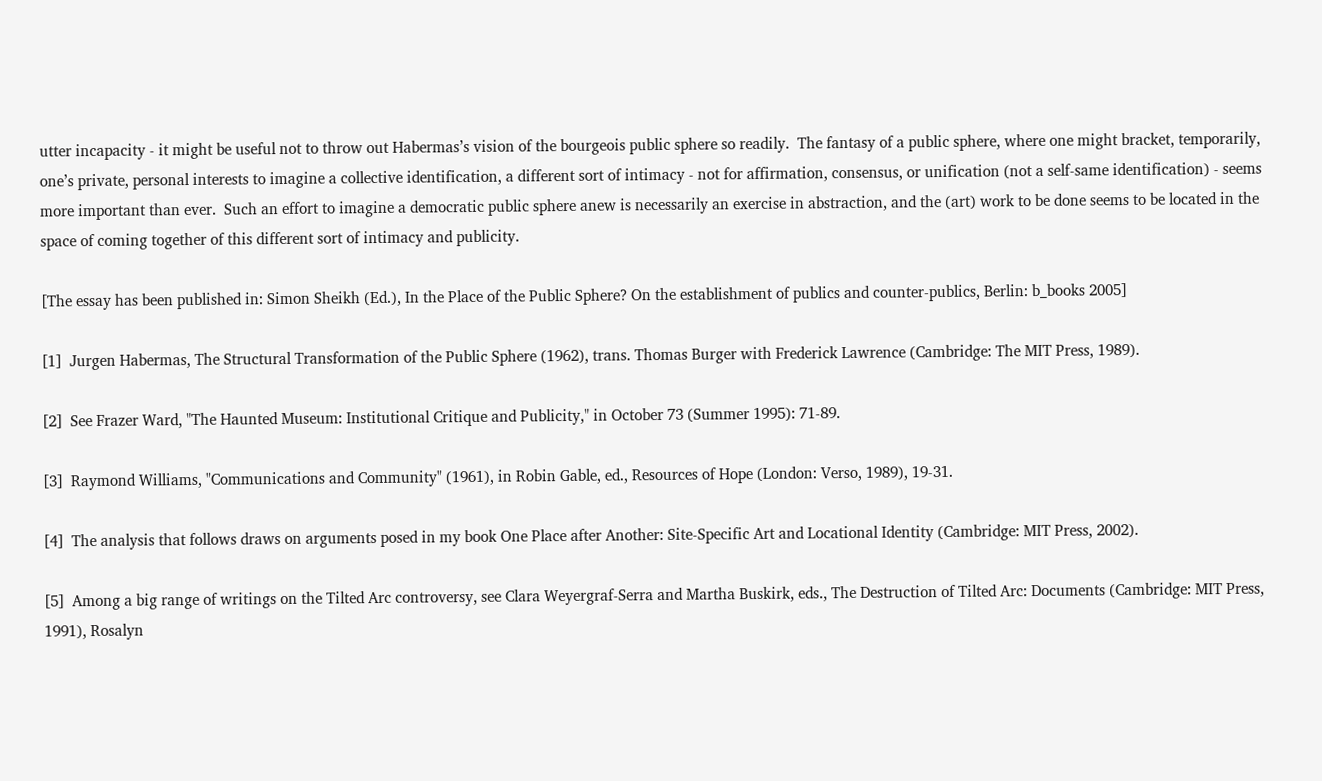utter incapacity - it might be useful not to throw out Habermas’s vision of the bourgeois public sphere so readily.  The fantasy of a public sphere, where one might bracket, temporarily, one’s private, personal interests to imagine a collective identification, a different sort of intimacy - not for affirmation, consensus, or unification (not a self-same identification) - seems more important than ever.  Such an effort to imagine a democratic public sphere anew is necessarily an exercise in abstraction, and the (art) work to be done seems to be located in the space of coming together of this different sort of intimacy and publicity.

[The essay has been published in: Simon Sheikh (Ed.), In the Place of the Public Sphere? On the establishment of publics and counter-publics, Berlin: b_books 2005]

[1]  Jurgen Habermas, The Structural Transformation of the Public Sphere (1962), trans. Thomas Burger with Frederick Lawrence (Cambridge: The MIT Press, 1989).

[2]  See Frazer Ward, "The Haunted Museum: Institutional Critique and Publicity," in October 73 (Summer 1995): 71-89.

[3]  Raymond Williams, "Communications and Community" (1961), in Robin Gable, ed., Resources of Hope (London: Verso, 1989), 19-31.

[4]  The analysis that follows draws on arguments posed in my book One Place after Another: Site-Specific Art and Locational Identity (Cambridge: MIT Press, 2002).

[5]  Among a big range of writings on the Tilted Arc controversy, see Clara Weyergraf-Serra and Martha Buskirk, eds., The Destruction of Tilted Arc: Documents (Cambridge: MIT Press, 1991), Rosalyn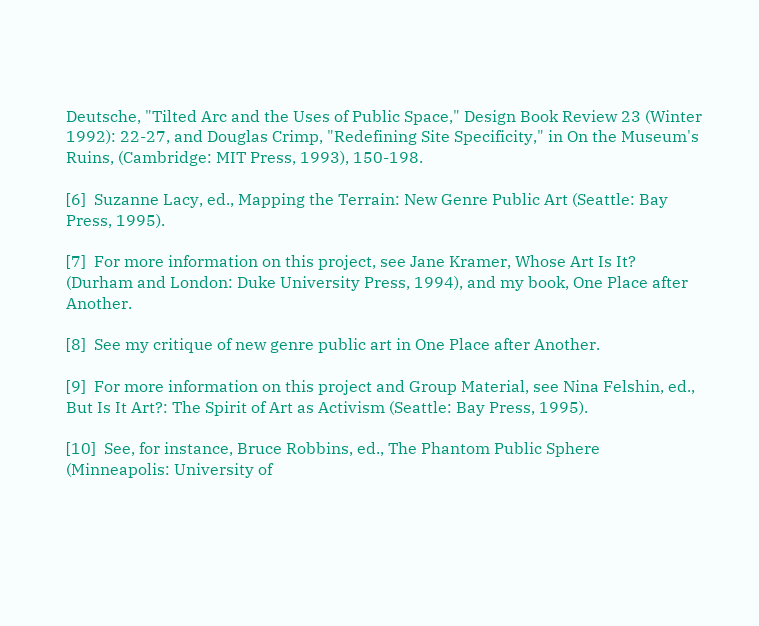Deutsche, "Tilted Arc and the Uses of Public Space," Design Book Review 23 (Winter 1992): 22-27, and Douglas Crimp, "Redefining Site Specificity," in On the Museum's Ruins, (Cambridge: MIT Press, 1993), 150-198.

[6]  Suzanne Lacy, ed., Mapping the Terrain: New Genre Public Art (Seattle: Bay Press, 1995).

[7]  For more information on this project, see Jane Kramer, Whose Art Is It? (Durham and London: Duke University Press, 1994), and my book, One Place after Another.

[8]  See my critique of new genre public art in One Place after Another.

[9]  For more information on this project and Group Material, see Nina Felshin, ed., But Is It Art?: The Spirit of Art as Activism (Seattle: Bay Press, 1995).

[10]  See, for instance, Bruce Robbins, ed., The Phantom Public Sphere (Minneapolis: University of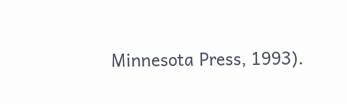Minnesota Press, 1993).